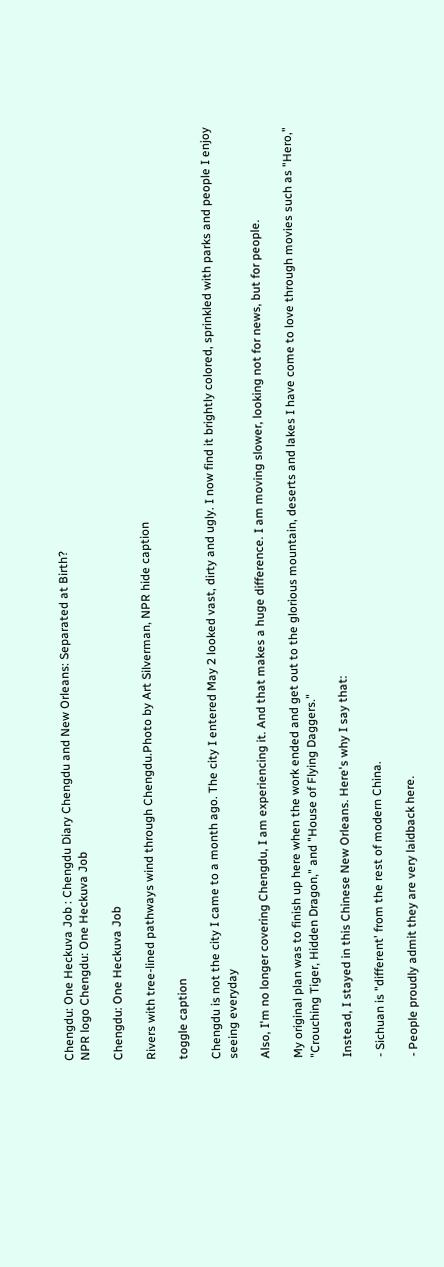Chengdu: One Heckuva Job : Chengdu Diary Chengdu and New Orleans: Separated at Birth?
NPR logo Chengdu: One Heckuva Job

Chengdu: One Heckuva Job

Rivers with tree-lined pathways wind through Chengdu.Photo by Art Silverman, NPR hide caption

toggle caption

Chengdu is not the city I came to a month ago. The city I entered May 2 looked vast, dirty and ugly. I now find it brightly colored, sprinkled with parks and people I enjoy seeing everyday

Also, I'm no longer covering Chengdu, I am experiencing it. And that makes a huge difference. I am moving slower, looking not for news, but for people.

My original plan was to finish up here when the work ended and get out to the glorious mountain, deserts and lakes I have come to love through movies such as "Hero," "Crouching Tiger, Hidden Dragon," and "House of Flying Daggers."

Instead, I stayed in this Chinese New Orleans. Here's why I say that:

- Sichuan is "different' from the rest of modern China.

- People proudly admit they are very laidback here.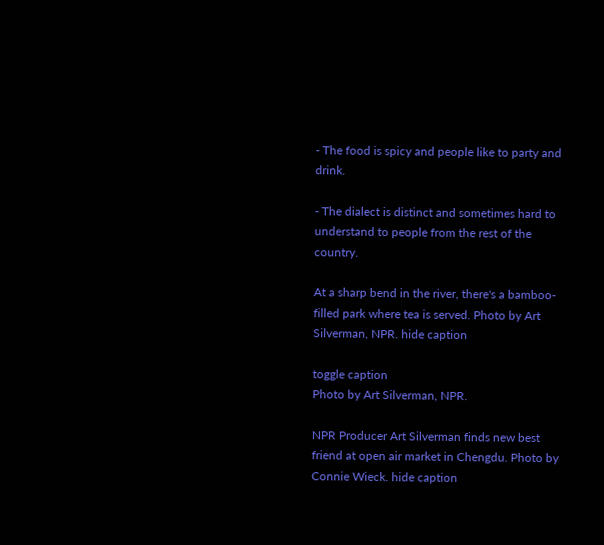- The food is spicy and people like to party and drink.

- The dialect is distinct and sometimes hard to understand to people from the rest of the country.

At a sharp bend in the river, there's a bamboo-filled park where tea is served. Photo by Art Silverman, NPR. hide caption

toggle caption
Photo by Art Silverman, NPR.

NPR Producer Art Silverman finds new best friend at open air market in Chengdu. Photo by Connie Wieck. hide caption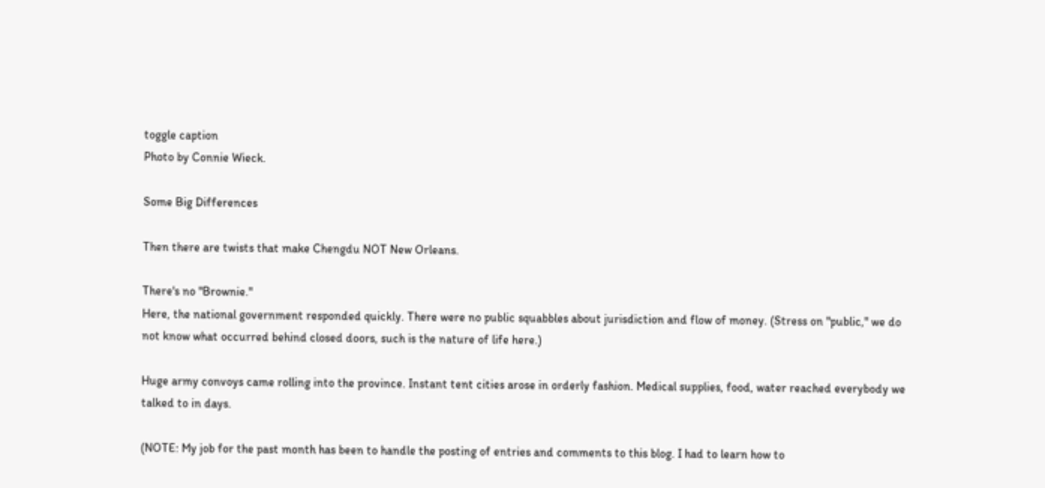toggle caption
Photo by Connie Wieck.

Some Big Differences

Then there are twists that make Chengdu NOT New Orleans.

There's no "Brownie."
Here, the national government responded quickly. There were no public squabbles about jurisdiction and flow of money. (Stress on "public," we do not know what occurred behind closed doors, such is the nature of life here.)

Huge army convoys came rolling into the province. Instant tent cities arose in orderly fashion. Medical supplies, food, water reached everybody we talked to in days.

(NOTE: My job for the past month has been to handle the posting of entries and comments to this blog. I had to learn how to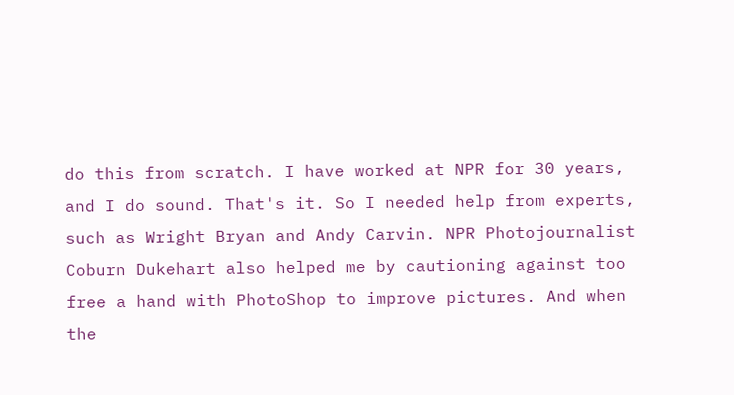do this from scratch. I have worked at NPR for 30 years, and I do sound. That's it. So I needed help from experts, such as Wright Bryan and Andy Carvin. NPR Photojournalist Coburn Dukehart also helped me by cautioning against too free a hand with PhotoShop to improve pictures. And when the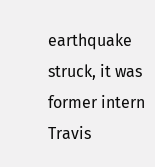earthquake struck, it was former intern Travis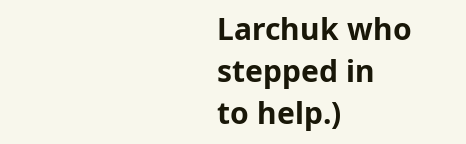Larchuk who stepped in to help.)